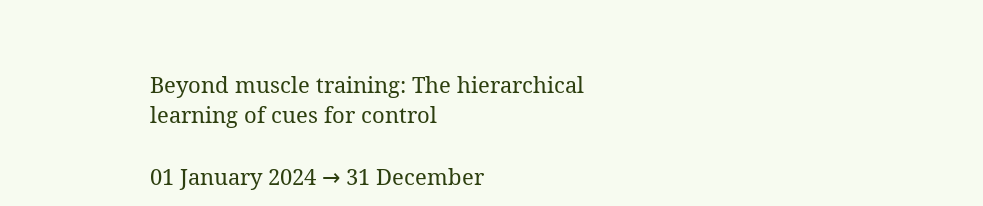Beyond muscle training: The hierarchical learning of cues for control

01 January 2024 → 31 December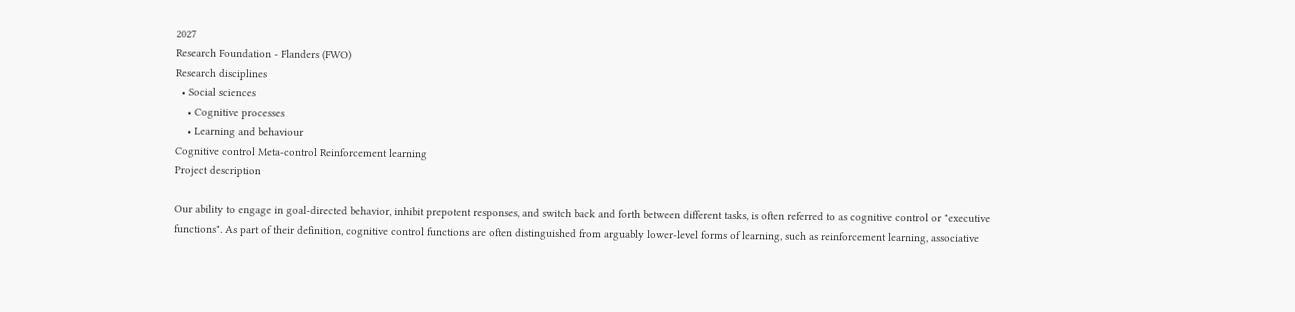2027
Research Foundation - Flanders (FWO)
Research disciplines
  • Social sciences
    • Cognitive processes
    • Learning and behaviour
Cognitive control Meta-control Reinforcement learning
Project description

Our ability to engage in goal-directed behavior, inhibit prepotent responses, and switch back and forth between different tasks, is often referred to as cognitive control or "executive functions". As part of their definition, cognitive control functions are often distinguished from arguably lower-level forms of learning, such as reinforcement learning, associative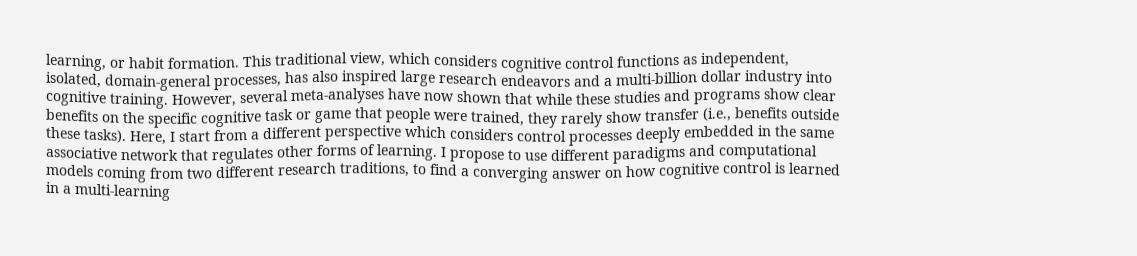learning, or habit formation. This traditional view, which considers cognitive control functions as independent, isolated, domain-general processes, has also inspired large research endeavors and a multi-billion dollar industry into cognitive training. However, several meta-analyses have now shown that while these studies and programs show clear benefits on the specific cognitive task or game that people were trained, they rarely show transfer (i.e., benefits outside these tasks). Here, I start from a different perspective which considers control processes deeply embedded in the same associative network that regulates other forms of learning. I propose to use different paradigms and computational models coming from two different research traditions, to find a converging answer on how cognitive control is learned in a multi-learning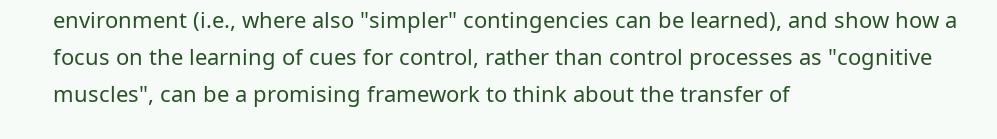environment (i.e., where also "simpler" contingencies can be learned), and show how a focus on the learning of cues for control, rather than control processes as "cognitive muscles", can be a promising framework to think about the transfer of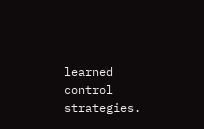learned control strategies.